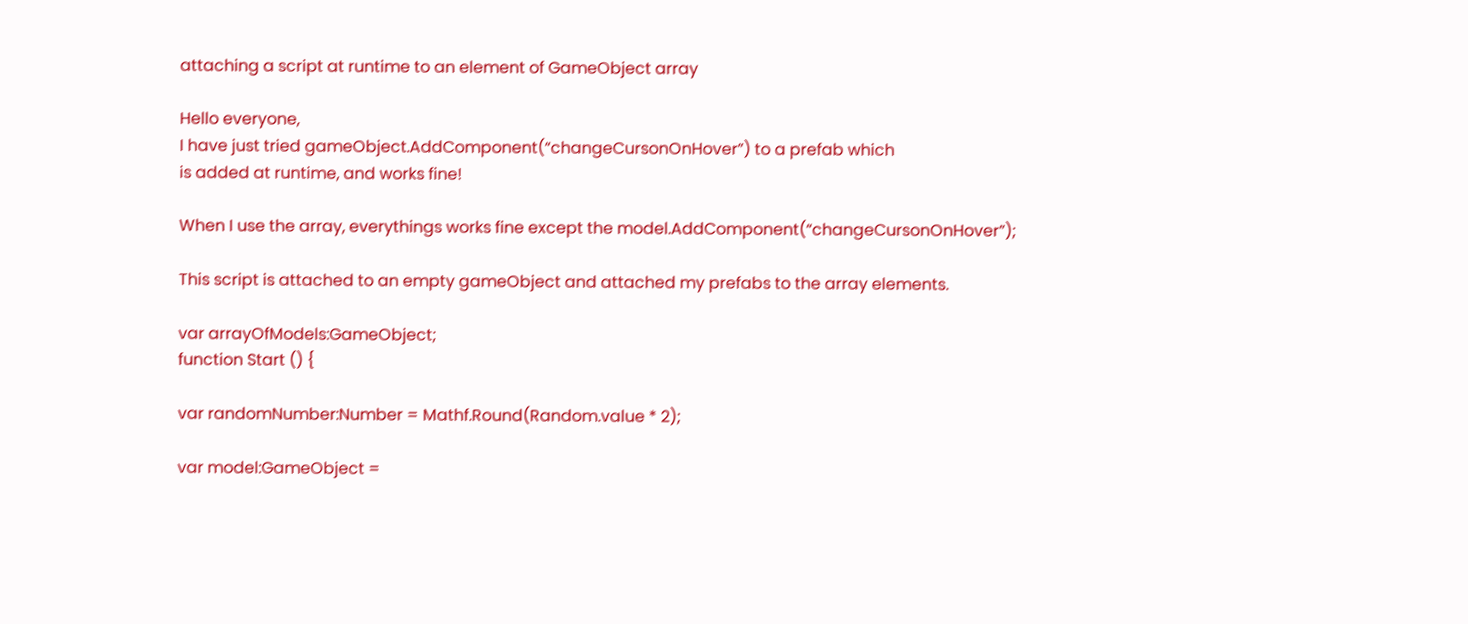attaching a script at runtime to an element of GameObject array

Hello everyone,
I have just tried gameObject.AddComponent(“changeCursonOnHover”) to a prefab which
is added at runtime, and works fine!

When I use the array, everythings works fine except the model.AddComponent(“changeCursonOnHover”);

This script is attached to an empty gameObject and attached my prefabs to the array elements.

var arrayOfModels:GameObject;
function Start () {

var randomNumber:Number = Mathf.Round(Random.value * 2);

var model:GameObject =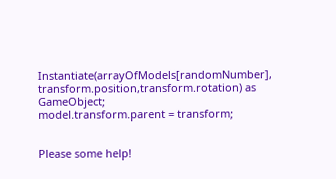Instantiate(arrayOfModels[randomNumber], transform.position,transform.rotation) as GameObject;
model.transform.parent = transform;


Please some help!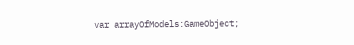var arrayOfModels:GameObject;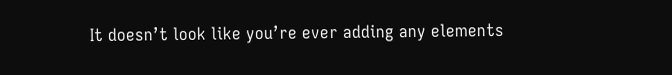It doesn’t look like you’re ever adding any elements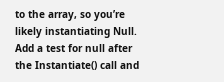to the array, so you’re likely instantiating Null. Add a test for null after the Instantiate() call and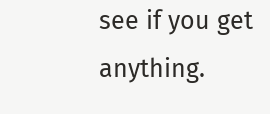see if you get anything.